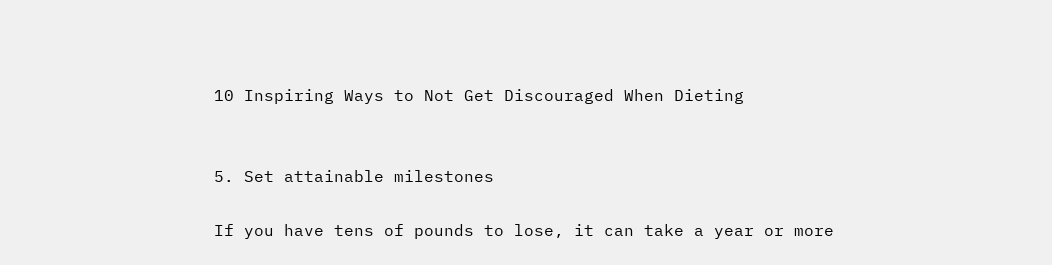10 Inspiring Ways to Not Get Discouraged When Dieting


5. Set attainable milestones

If you have tens of pounds to lose, it can take a year or more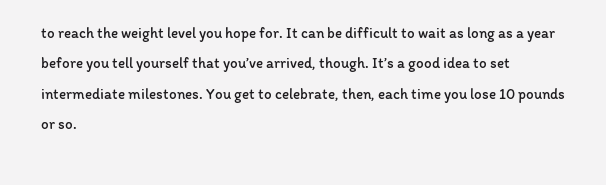to reach the weight level you hope for. It can be difficult to wait as long as a year before you tell yourself that you’ve arrived, though. It’s a good idea to set intermediate milestones. You get to celebrate, then, each time you lose 10 pounds or so.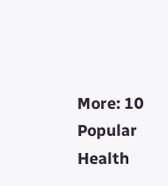More: 10 Popular Health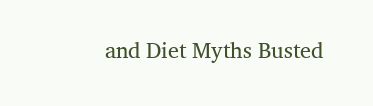and Diet Myths Busted